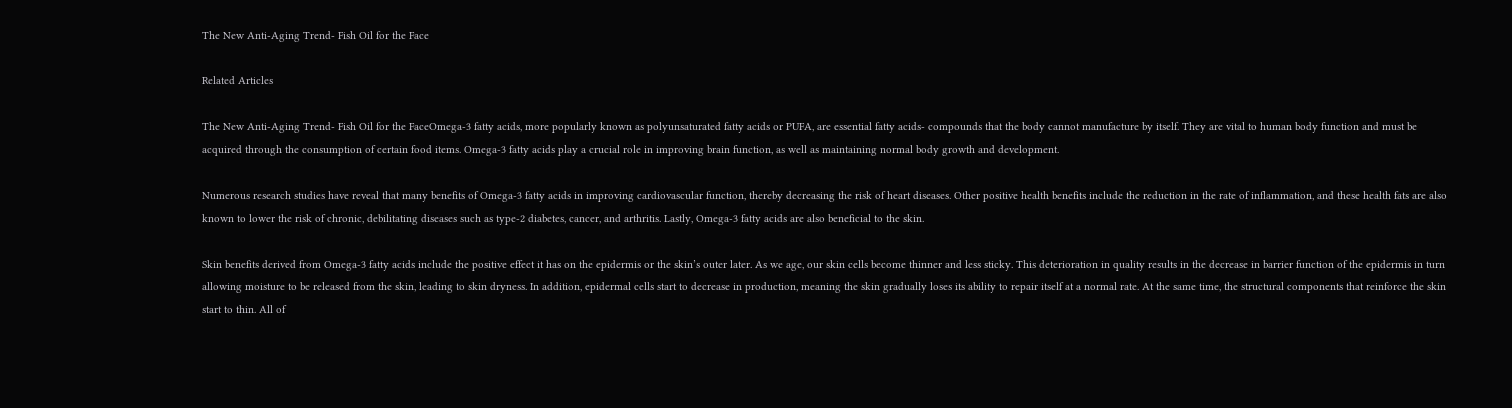The New Anti-Aging Trend- Fish Oil for the Face

Related Articles

The New Anti-Aging Trend- Fish Oil for the FaceOmega-3 fatty acids, more popularly known as polyunsaturated fatty acids or PUFA, are essential fatty acids- compounds that the body cannot manufacture by itself. They are vital to human body function and must be acquired through the consumption of certain food items. Omega-3 fatty acids play a crucial role in improving brain function, as well as maintaining normal body growth and development.

Numerous research studies have reveal that many benefits of Omega-3 fatty acids in improving cardiovascular function, thereby decreasing the risk of heart diseases. Other positive health benefits include the reduction in the rate of inflammation, and these health fats are also known to lower the risk of chronic, debilitating diseases such as type-2 diabetes, cancer, and arthritis. Lastly, Omega-3 fatty acids are also beneficial to the skin.

Skin benefits derived from Omega-3 fatty acids include the positive effect it has on the epidermis or the skin’s outer later. As we age, our skin cells become thinner and less sticky. This deterioration in quality results in the decrease in barrier function of the epidermis in turn allowing moisture to be released from the skin, leading to skin dryness. In addition, epidermal cells start to decrease in production, meaning the skin gradually loses its ability to repair itself at a normal rate. At the same time, the structural components that reinforce the skin start to thin. All of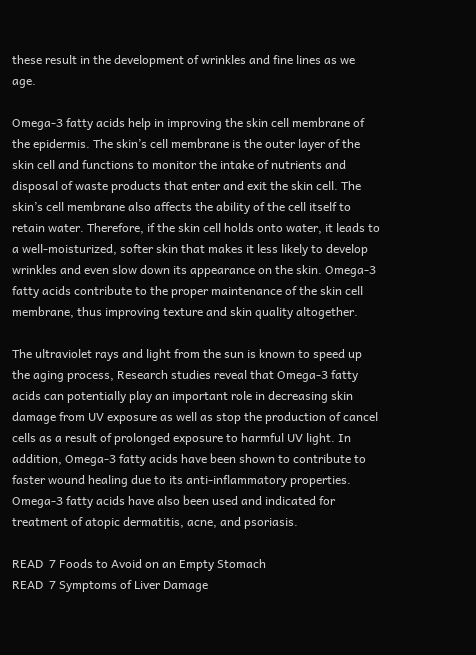these result in the development of wrinkles and fine lines as we age.

Omega-3 fatty acids help in improving the skin cell membrane of the epidermis. The skin’s cell membrane is the outer layer of the skin cell and functions to monitor the intake of nutrients and disposal of waste products that enter and exit the skin cell. The skin’s cell membrane also affects the ability of the cell itself to retain water. Therefore, if the skin cell holds onto water, it leads to a well-moisturized, softer skin that makes it less likely to develop wrinkles and even slow down its appearance on the skin. Omega-3 fatty acids contribute to the proper maintenance of the skin cell membrane, thus improving texture and skin quality altogether.

The ultraviolet rays and light from the sun is known to speed up the aging process, Research studies reveal that Omega-3 fatty acids can potentially play an important role in decreasing skin damage from UV exposure as well as stop the production of cancel cells as a result of prolonged exposure to harmful UV light. In addition, Omega-3 fatty acids have been shown to contribute to faster wound healing due to its anti-inflammatory properties. Omega-3 fatty acids have also been used and indicated for treatment of atopic dermatitis, acne, and psoriasis.

READ  7 Foods to Avoid on an Empty Stomach
READ  7 Symptoms of Liver Damage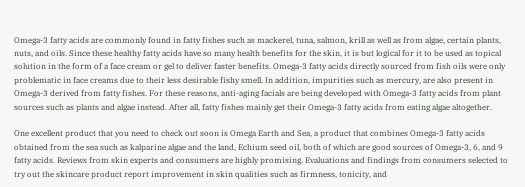Omega-3 fatty acids are commonly found in fatty fishes such as mackerel, tuna, salmon, krill as well as from algae, certain plants, nuts, and oils. Since these healthy fatty acids have so many health benefits for the skin, it is but logical for it to be used as topical solution in the form of a face cream or gel to deliver faster benefits. Omega-3 fatty acids directly sourced from fish oils were only problematic in face creams due to their less desirable fishy smell. In addition, impurities such as mercury, are also present in Omega-3 derived from fatty fishes. For these reasons, anti-aging facials are being developed with Omega-3 fatty acids from plant sources such as plants and algae instead. After all, fatty fishes mainly get their Omega-3 fatty acids from eating algae altogether.

One excellent product that you need to check out soon is Omega Earth and Sea, a product that combines Omega-3 fatty acids obtained from the sea such as kalparine algae and the land, Echium seed oil, both of which are good sources of Omega-3, 6, and 9 fatty acids. Reviews from skin experts and consumers are highly promising. Evaluations and findings from consumers selected to try out the skincare product report improvement in skin qualities such as firmness, tonicity, and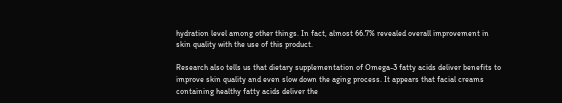hydration level among other things. In fact, almost 66.7% revealed overall improvement in skin quality with the use of this product.

Research also tells us that dietary supplementation of Omega-3 fatty acids deliver benefits to improve skin quality and even slow down the aging process. It appears that facial creams containing healthy fatty acids deliver the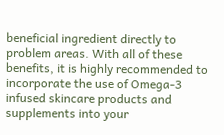beneficial ingredient directly to problem areas. With all of these benefits, it is highly recommended to incorporate the use of Omega-3 infused skincare products and supplements into your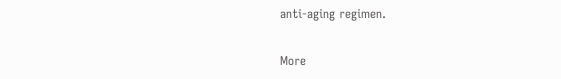anti-aging regimen.

More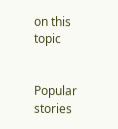on this topic


Popular stories